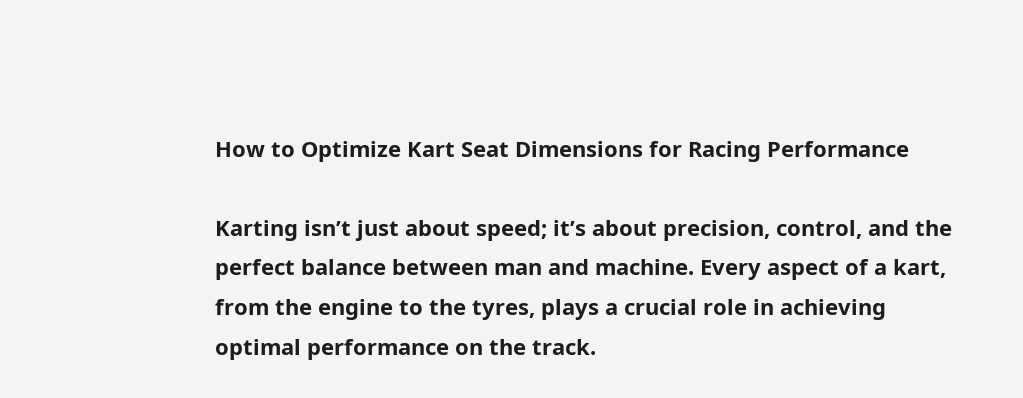How to Optimize Kart Seat Dimensions for Racing Performance

Karting isn’t just about speed; it’s about precision, control, and the perfect balance between man and machine. Every aspect of a kart, from the engine to the tyres, plays a crucial role in achieving optimal performance on the track.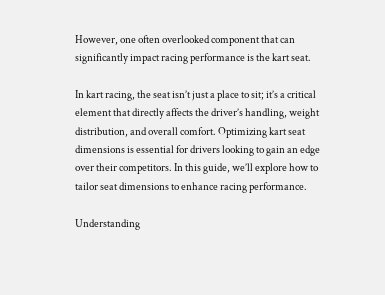However, one often overlooked component that can significantly impact racing performance is the kart seat.

In kart racing, the seat isn’t just a place to sit; it’s a critical element that directly affects the driver’s handling, weight distribution, and overall comfort. Optimizing kart seat dimensions is essential for drivers looking to gain an edge over their competitors. In this guide, we’ll explore how to tailor seat dimensions to enhance racing performance.

Understanding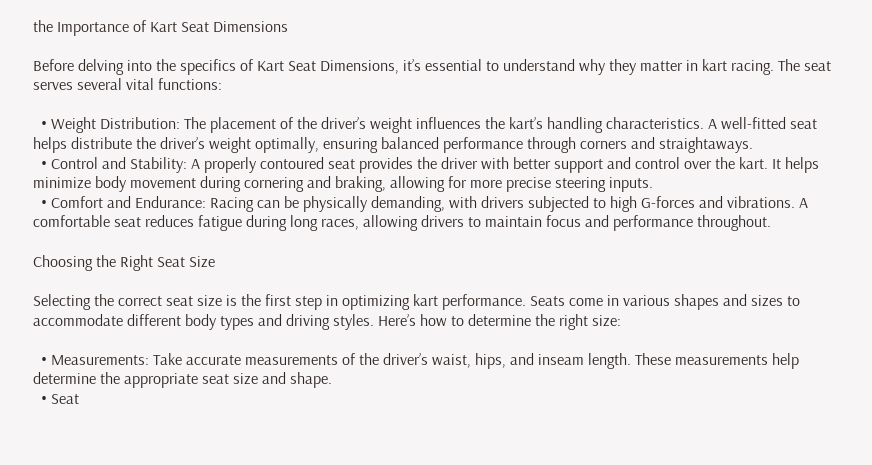the Importance of Kart Seat Dimensions

Before delving into the specifics of Kart Seat Dimensions, it’s essential to understand why they matter in kart racing. The seat serves several vital functions:

  • Weight Distribution: The placement of the driver’s weight influences the kart’s handling characteristics. A well-fitted seat helps distribute the driver’s weight optimally, ensuring balanced performance through corners and straightaways.
  • Control and Stability: A properly contoured seat provides the driver with better support and control over the kart. It helps minimize body movement during cornering and braking, allowing for more precise steering inputs.
  • Comfort and Endurance: Racing can be physically demanding, with drivers subjected to high G-forces and vibrations. A comfortable seat reduces fatigue during long races, allowing drivers to maintain focus and performance throughout.

Choosing the Right Seat Size

Selecting the correct seat size is the first step in optimizing kart performance. Seats come in various shapes and sizes to accommodate different body types and driving styles. Here’s how to determine the right size:

  • Measurements: Take accurate measurements of the driver’s waist, hips, and inseam length. These measurements help determine the appropriate seat size and shape.
  • Seat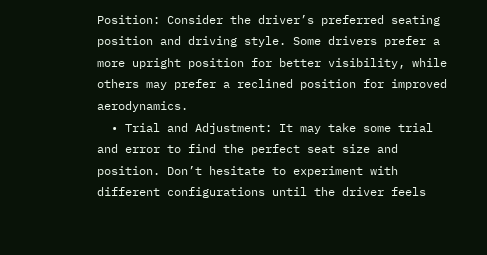Position: Consider the driver’s preferred seating position and driving style. Some drivers prefer a more upright position for better visibility, while others may prefer a reclined position for improved aerodynamics.
  • Trial and Adjustment: It may take some trial and error to find the perfect seat size and position. Don’t hesitate to experiment with different configurations until the driver feels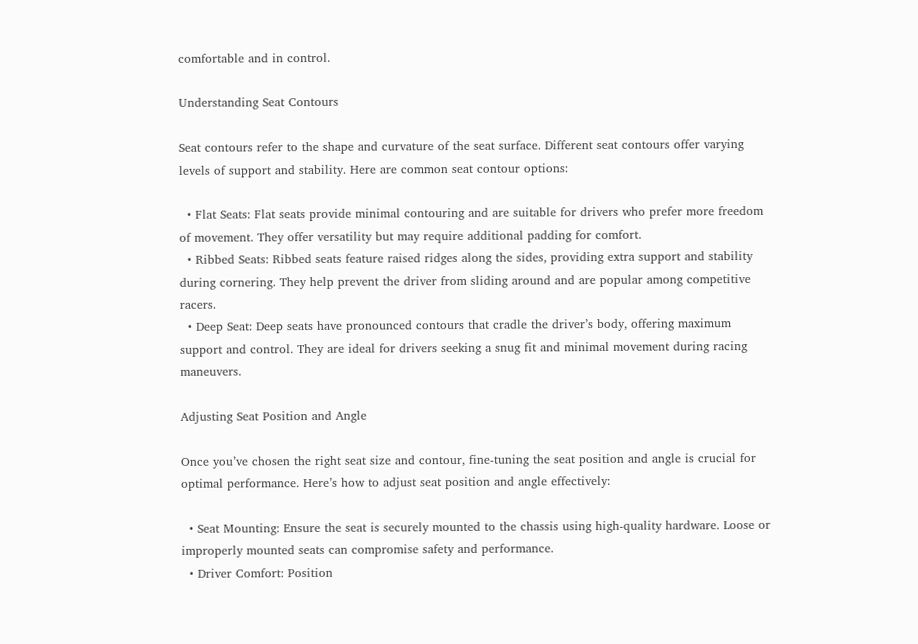comfortable and in control.

Understanding Seat Contours

Seat contours refer to the shape and curvature of the seat surface. Different seat contours offer varying levels of support and stability. Here are common seat contour options:

  • Flat Seats: Flat seats provide minimal contouring and are suitable for drivers who prefer more freedom of movement. They offer versatility but may require additional padding for comfort.
  • Ribbed Seats: Ribbed seats feature raised ridges along the sides, providing extra support and stability during cornering. They help prevent the driver from sliding around and are popular among competitive racers.
  • Deep Seat: Deep seats have pronounced contours that cradle the driver’s body, offering maximum support and control. They are ideal for drivers seeking a snug fit and minimal movement during racing maneuvers.

Adjusting Seat Position and Angle

Once you’ve chosen the right seat size and contour, fine-tuning the seat position and angle is crucial for optimal performance. Here’s how to adjust seat position and angle effectively:

  • Seat Mounting: Ensure the seat is securely mounted to the chassis using high-quality hardware. Loose or improperly mounted seats can compromise safety and performance.
  • Driver Comfort: Position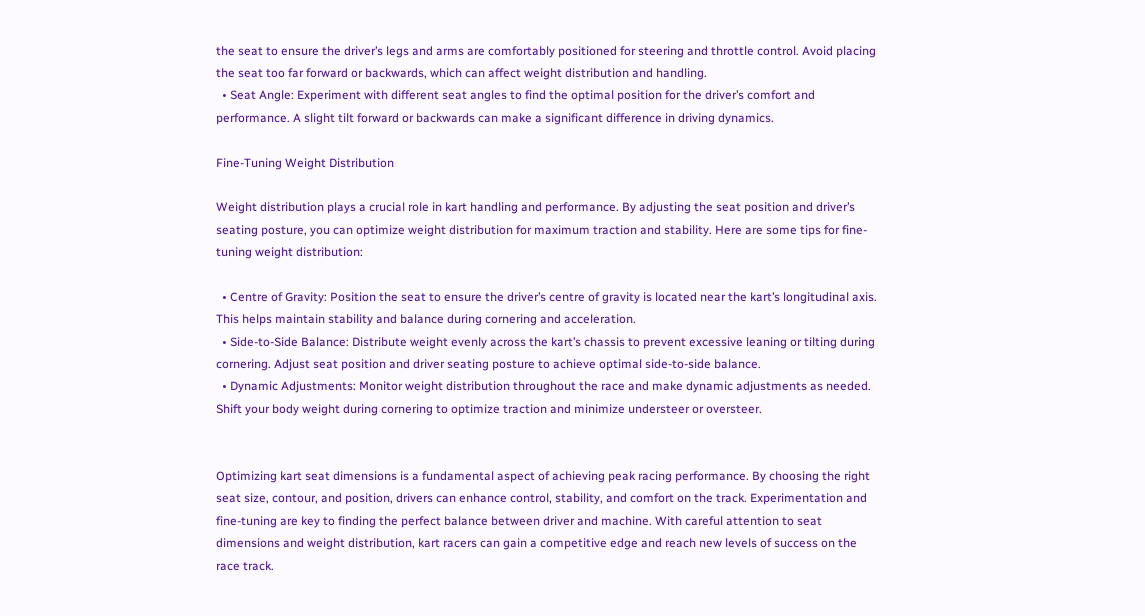the seat to ensure the driver’s legs and arms are comfortably positioned for steering and throttle control. Avoid placing the seat too far forward or backwards, which can affect weight distribution and handling.
  • Seat Angle: Experiment with different seat angles to find the optimal position for the driver’s comfort and performance. A slight tilt forward or backwards can make a significant difference in driving dynamics.

Fine-Tuning Weight Distribution

Weight distribution plays a crucial role in kart handling and performance. By adjusting the seat position and driver’s seating posture, you can optimize weight distribution for maximum traction and stability. Here are some tips for fine-tuning weight distribution:

  • Centre of Gravity: Position the seat to ensure the driver’s centre of gravity is located near the kart’s longitudinal axis. This helps maintain stability and balance during cornering and acceleration.
  • Side-to-Side Balance: Distribute weight evenly across the kart’s chassis to prevent excessive leaning or tilting during cornering. Adjust seat position and driver seating posture to achieve optimal side-to-side balance.
  • Dynamic Adjustments: Monitor weight distribution throughout the race and make dynamic adjustments as needed. Shift your body weight during cornering to optimize traction and minimize understeer or oversteer.


Optimizing kart seat dimensions is a fundamental aspect of achieving peak racing performance. By choosing the right seat size, contour, and position, drivers can enhance control, stability, and comfort on the track. Experimentation and fine-tuning are key to finding the perfect balance between driver and machine. With careful attention to seat dimensions and weight distribution, kart racers can gain a competitive edge and reach new levels of success on the race track.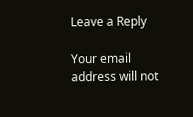Leave a Reply

Your email address will not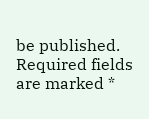be published. Required fields are marked *